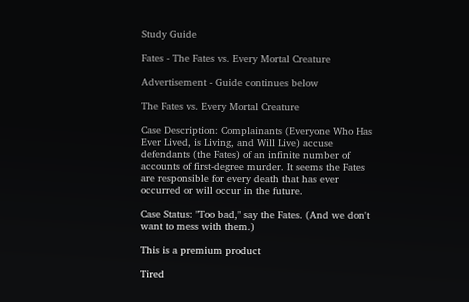Study Guide

Fates - The Fates vs. Every Mortal Creature

Advertisement - Guide continues below

The Fates vs. Every Mortal Creature

Case Description: Complainants (Everyone Who Has Ever Lived, is Living, and Will Live) accuse defendants (the Fates) of an infinite number of accounts of first-degree murder. It seems the Fates are responsible for every death that has ever occurred or will occur in the future.

Case Status: "Too bad," say the Fates. (And we don't want to mess with them.)

This is a premium product

Tired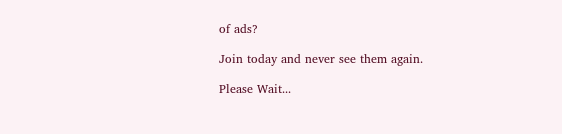of ads?

Join today and never see them again.

Please Wait...